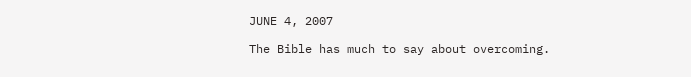JUNE 4, 2007

The Bible has much to say about overcoming.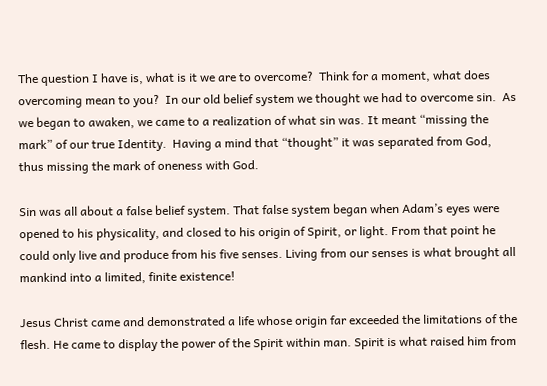The question I have is, what is it we are to overcome?  Think for a moment, what does overcoming mean to you?  In our old belief system we thought we had to overcome sin.  As we began to awaken, we came to a realization of what sin was. It meant “missing the mark” of our true Identity.  Having a mind that “thought” it was separated from God, thus missing the mark of oneness with God.

Sin was all about a false belief system. That false system began when Adam’s eyes were opened to his physicality, and closed to his origin of Spirit, or light. From that point he could only live and produce from his five senses. Living from our senses is what brought all mankind into a limited, finite existence!

Jesus Christ came and demonstrated a life whose origin far exceeded the limitations of the flesh. He came to display the power of the Spirit within man. Spirit is what raised him from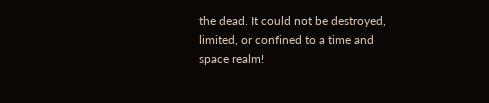the dead. It could not be destroyed, limited, or confined to a time and space realm!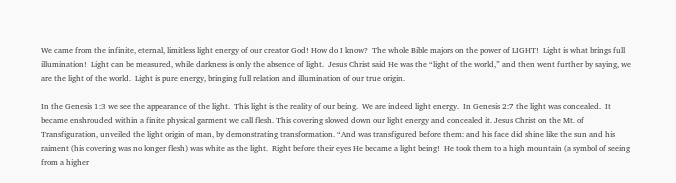We came from the infinite, eternal, limitless light energy of our creator God! How do I know?  The whole Bible majors on the power of LIGHT!  Light is what brings full illumination!  Light can be measured, while darkness is only the absence of light.  Jesus Christ said He was the “light of the world,” and then went further by saying, we are the light of the world.  Light is pure energy, bringing full relation and illumination of our true origin.

In the Genesis 1:3 we see the appearance of the light.  This light is the reality of our being.  We are indeed light energy.  In Genesis 2:7 the light was concealed.  It became enshrouded within a finite physical garment we call flesh. This covering slowed down our light energy and concealed it. Jesus Christ on the Mt. of Transfiguration, unveiled the light origin of man, by demonstrating transformation. “And was transfigured before them: and his face did shine like the sun and his raiment (his covering was no longer flesh) was white as the light.  Right before their eyes He became a light being!  He took them to a high mountain (a symbol of seeing from a higher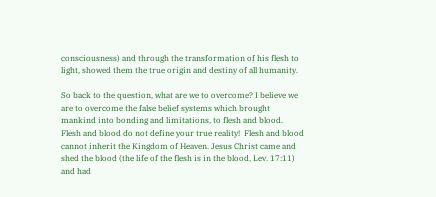consciousness) and through the transformation of his flesh to light, showed them the true origin and destiny of all humanity.

So back to the question, what are we to overcome? I believe we are to overcome the false belief systems which brought mankind into bonding and limitations, to flesh and blood. Flesh and blood do not define your true reality!  Flesh and blood cannot inherit the Kingdom of Heaven. Jesus Christ came and shed the blood (the life of the flesh is in the blood, Lev. 17:11) and had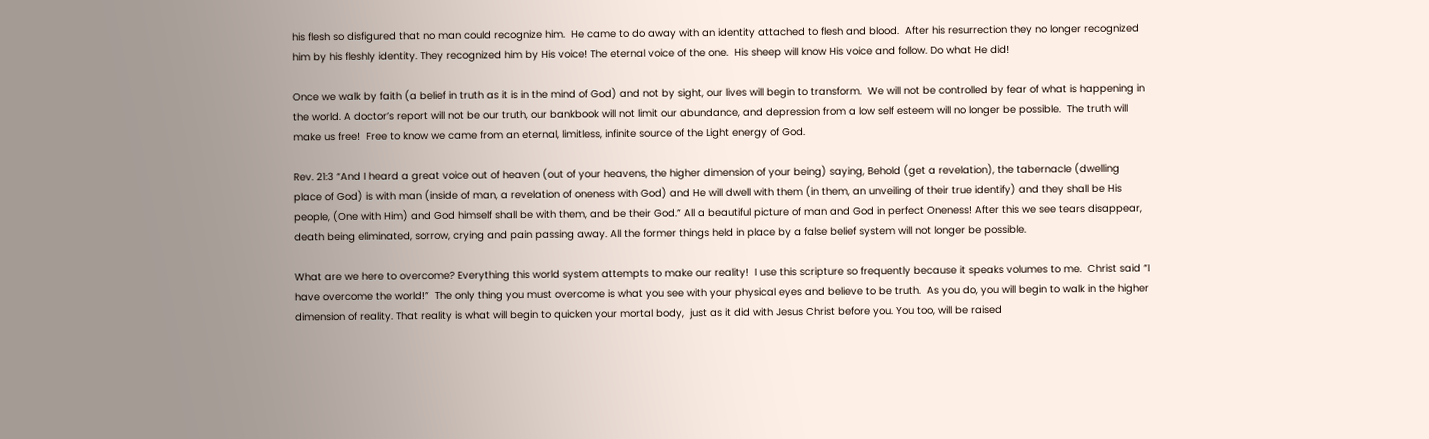his flesh so disfigured that no man could recognize him.  He came to do away with an identity attached to flesh and blood.  After his resurrection they no longer recognized him by his fleshly identity. They recognized him by His voice! The eternal voice of the one.  His sheep will know His voice and follow. Do what He did!

Once we walk by faith (a belief in truth as it is in the mind of God) and not by sight, our lives will begin to transform.  We will not be controlled by fear of what is happening in the world. A doctor’s report will not be our truth, our bankbook will not limit our abundance, and depression from a low self esteem will no longer be possible.  The truth will make us free!  Free to know we came from an eternal, limitless, infinite source of the Light energy of God.

Rev. 21:3 “And I heard a great voice out of heaven (out of your heavens, the higher dimension of your being) saying, Behold (get a revelation), the tabernacle (dwelling place of God) is with man (inside of man, a revelation of oneness with God) and He will dwell with them (in them, an unveiling of their true identify) and they shall be His people, (One with Him) and God himself shall be with them, and be their God.” All a beautiful picture of man and God in perfect Oneness! After this we see tears disappear, death being eliminated, sorrow, crying and pain passing away. All the former things held in place by a false belief system will not longer be possible.

What are we here to overcome? Everything this world system attempts to make our reality!  I use this scripture so frequently because it speaks volumes to me.  Christ said “I have overcome the world!”  The only thing you must overcome is what you see with your physical eyes and believe to be truth.  As you do, you will begin to walk in the higher dimension of reality. That reality is what will begin to quicken your mortal body,  just as it did with Jesus Christ before you. You too, will be raised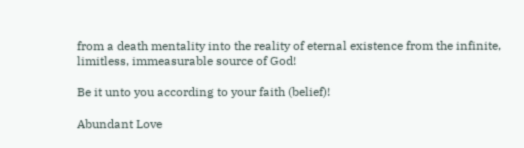from a death mentality into the reality of eternal existence from the infinite, limitless, immeasurable source of God!

Be it unto you according to your faith (belief)!

Abundant Love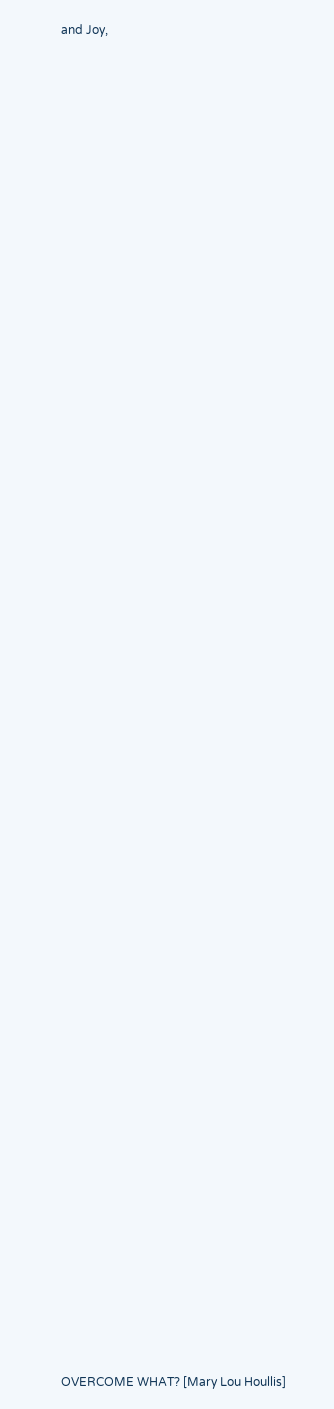and Joy,






















































OVERCOME WHAT? [Mary Lou Houllis]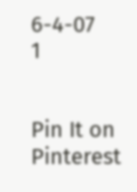6-4-07          1


Pin It on Pinterest